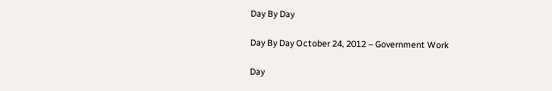Day By Day

Day By Day October 24, 2012 – Government Work

Day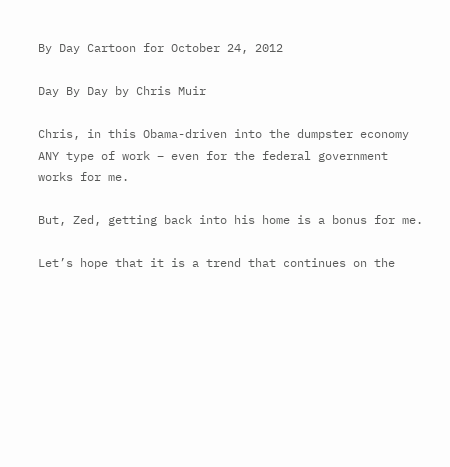By Day Cartoon for October 24, 2012

Day By Day by Chris Muir

Chris, in this Obama-driven into the dumpster economy ANY type of work – even for the federal government works for me.

But, Zed, getting back into his home is a bonus for me.

Let’s hope that it is a trend that continues on the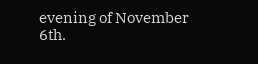evening of November 6th.